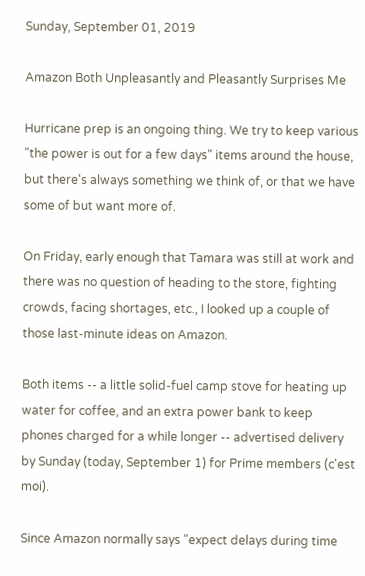Sunday, September 01, 2019

Amazon Both Unpleasantly and Pleasantly Surprises Me

Hurricane prep is an ongoing thing. We try to keep various "the power is out for a few days" items around the house, but there's always something we think of, or that we have some of but want more of.

On Friday, early enough that Tamara was still at work and there was no question of heading to the store, fighting crowds, facing shortages, etc., I looked up a couple of those last-minute ideas on Amazon.

Both items -- a little solid-fuel camp stove for heating up water for coffee, and an extra power bank to keep phones charged for a while longer -- advertised delivery by Sunday (today, September 1) for Prime members (c'est moi).

Since Amazon normally says "expect delays during time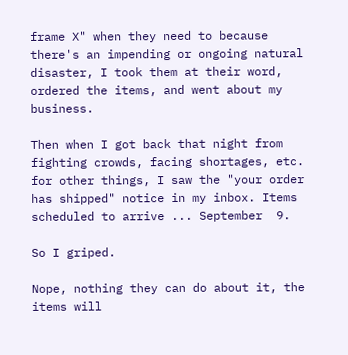frame X" when they need to because there's an impending or ongoing natural disaster, I took them at their word, ordered the items, and went about my business.

Then when I got back that night from fighting crowds, facing shortages, etc. for other things, I saw the "your order has shipped" notice in my inbox. Items scheduled to arrive ... September  9.

So I griped.

Nope, nothing they can do about it, the items will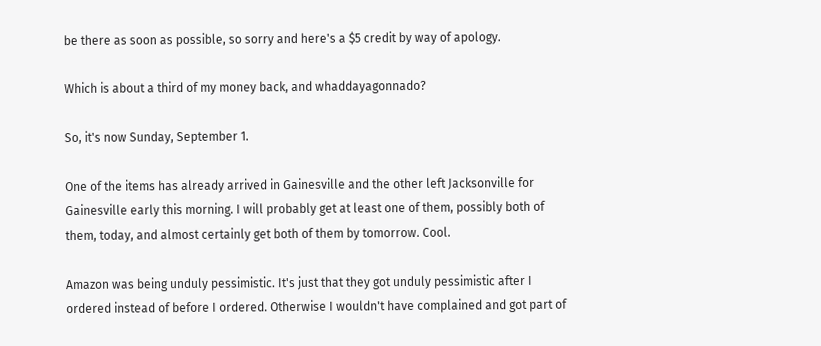be there as soon as possible, so sorry and here's a $5 credit by way of apology.

Which is about a third of my money back, and whaddayagonnado?

So, it's now Sunday, September 1.

One of the items has already arrived in Gainesville and the other left Jacksonville for Gainesville early this morning. I will probably get at least one of them, possibly both of them, today, and almost certainly get both of them by tomorrow. Cool.

Amazon was being unduly pessimistic. It's just that they got unduly pessimistic after I ordered instead of before I ordered. Otherwise I wouldn't have complained and got part of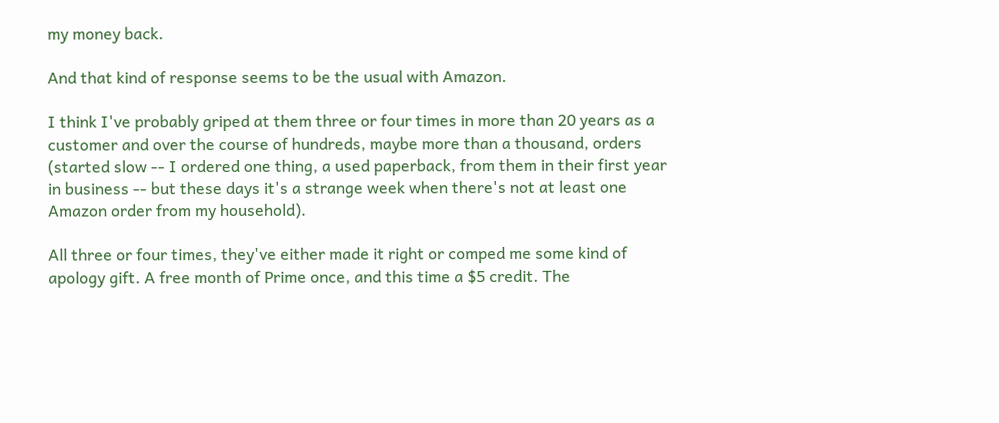my money back.

And that kind of response seems to be the usual with Amazon.

I think I've probably griped at them three or four times in more than 20 years as a customer and over the course of hundreds, maybe more than a thousand, orders (started slow -- I ordered one thing, a used paperback, from them in their first year in business -- but these days it's a strange week when there's not at least one Amazon order from my household).

All three or four times, they've either made it right or comped me some kind of apology gift. A free month of Prime once, and this time a $5 credit. The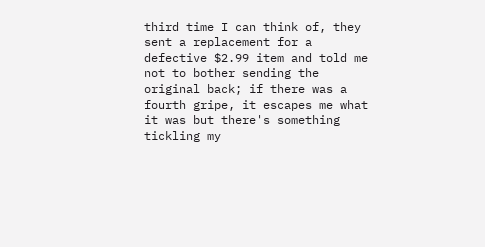third time I can think of, they sent a replacement for a defective $2.99 item and told me not to bother sending the original back; if there was a fourth gripe, it escapes me what it was but there's something tickling my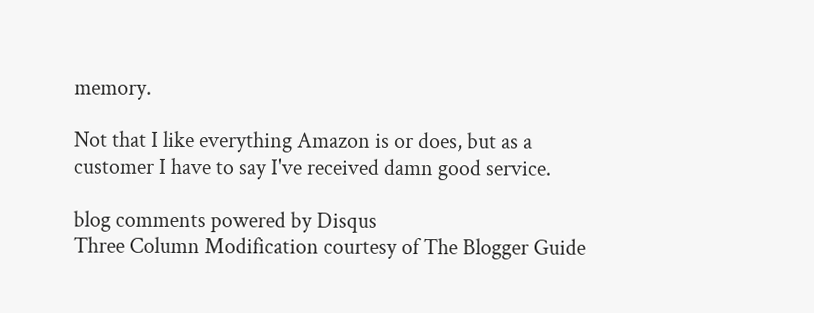memory.

Not that I like everything Amazon is or does, but as a customer I have to say I've received damn good service.

blog comments powered by Disqus
Three Column Modification courtesy of The Blogger Guide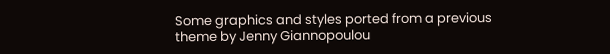Some graphics and styles ported from a previous theme by Jenny Giannopoulou